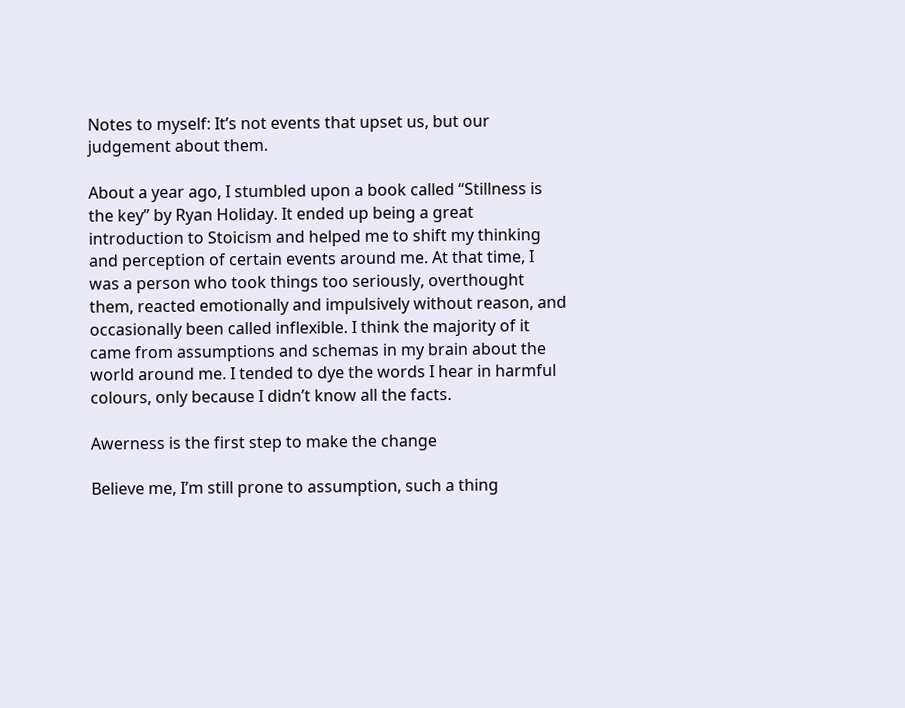Notes to myself: It’s not events that upset us, but our judgement about them.

About a year ago, I stumbled upon a book called “Stillness is the key” by Ryan Holiday. It ended up being a great introduction to Stoicism and helped me to shift my thinking and perception of certain events around me. At that time, I was a person who took things too seriously, overthought them, reacted emotionally and impulsively without reason, and occasionally been called inflexible. I think the majority of it came from assumptions and schemas in my brain about the world around me. I tended to dye the words I hear in harmful colours, only because I didn’t know all the facts.

Awerness is the first step to make the change

Believe me, I’m still prone to assumption, such a thing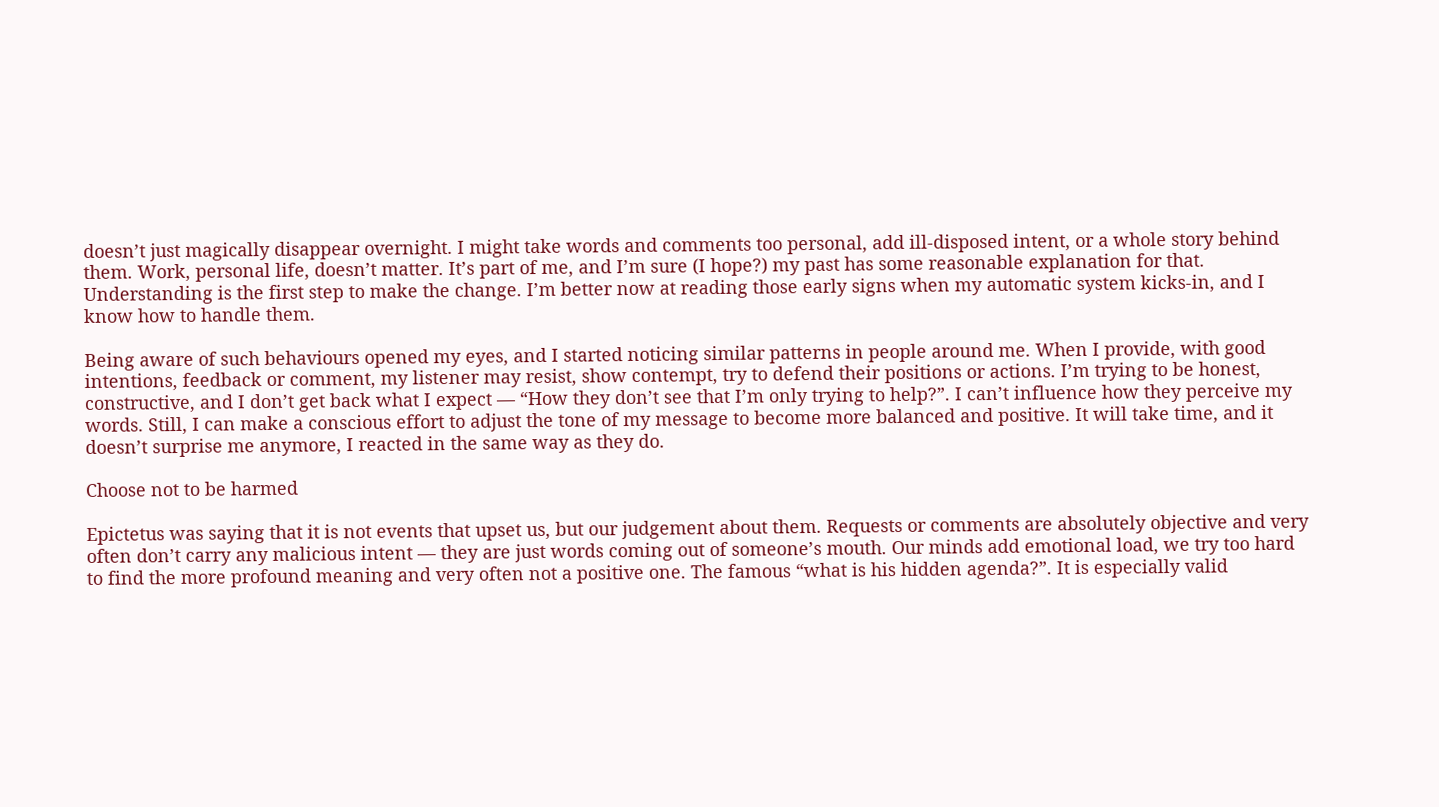doesn’t just magically disappear overnight. I might take words and comments too personal, add ill-disposed intent, or a whole story behind them. Work, personal life, doesn’t matter. It’s part of me, and I’m sure (I hope?) my past has some reasonable explanation for that. Understanding is the first step to make the change. I’m better now at reading those early signs when my automatic system kicks-in, and I know how to handle them.

Being aware of such behaviours opened my eyes, and I started noticing similar patterns in people around me. When I provide, with good intentions, feedback or comment, my listener may resist, show contempt, try to defend their positions or actions. I’m trying to be honest, constructive, and I don’t get back what I expect — “How they don’t see that I’m only trying to help?”. I can’t influence how they perceive my words. Still, I can make a conscious effort to adjust the tone of my message to become more balanced and positive. It will take time, and it doesn’t surprise me anymore, I reacted in the same way as they do.

Choose not to be harmed

Epictetus was saying that it is not events that upset us, but our judgement about them. Requests or comments are absolutely objective and very often don’t carry any malicious intent — they are just words coming out of someone’s mouth. Our minds add emotional load, we try too hard to find the more profound meaning and very often not a positive one. The famous “what is his hidden agenda?”. It is especially valid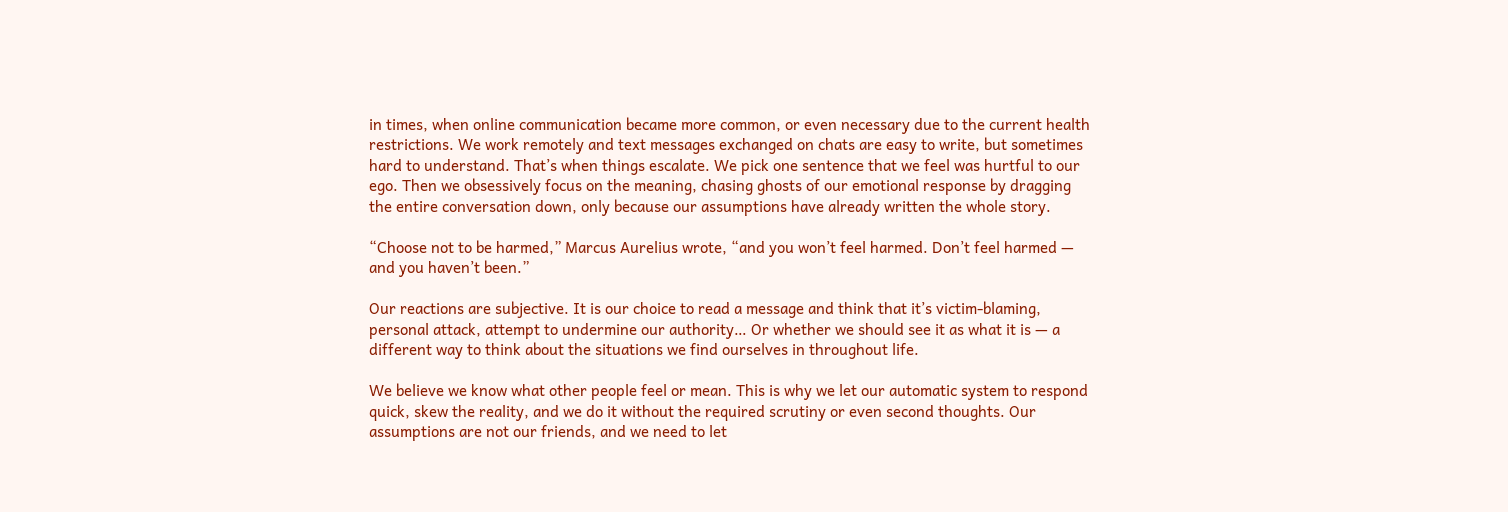in times, when online communication became more common, or even necessary due to the current health restrictions. We work remotely and text messages exchanged on chats are easy to write, but sometimes hard to understand. That’s when things escalate. We pick one sentence that we feel was hurtful to our ego. Then we obsessively focus on the meaning, chasing ghosts of our emotional response by dragging the entire conversation down, only because our assumptions have already written the whole story.

“Choose not to be harmed,” Marcus Aurelius wrote, “and you won’t feel harmed. Don’t feel harmed — and you haven’t been.”

Our reactions are subjective. It is our choice to read a message and think that it’s victim-blaming, personal attack, attempt to undermine our authority… Or whether we should see it as what it is — a different way to think about the situations we find ourselves in throughout life.

We believe we know what other people feel or mean. This is why we let our automatic system to respond quick, skew the reality, and we do it without the required scrutiny or even second thoughts. Our assumptions are not our friends, and we need to let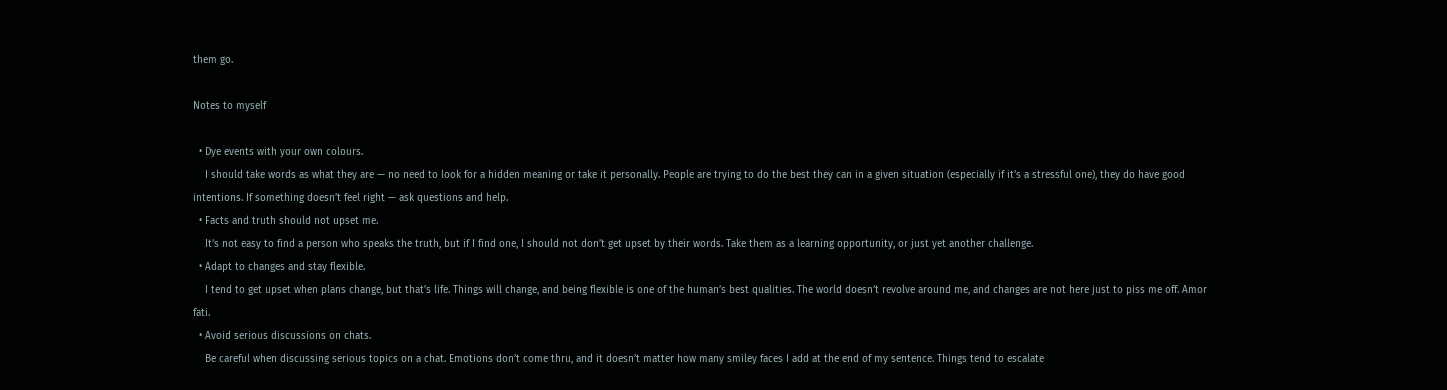them go.

Notes to myself

  • Dye events with your own colours.
    I should take words as what they are — no need to look for a hidden meaning or take it personally. People are trying to do the best they can in a given situation (especially if it’s a stressful one), they do have good intentions. If something doesn’t feel right — ask questions and help.
  • Facts and truth should not upset me.
    It’s not easy to find a person who speaks the truth, but if I find one, I should not don’t get upset by their words. Take them as a learning opportunity, or just yet another challenge.
  • Adapt to changes and stay flexible.
    I tend to get upset when plans change, but that’s life. Things will change, and being flexible is one of the human’s best qualities. The world doesn’t revolve around me, and changes are not here just to piss me off. Amor fati.
  • Avoid serious discussions on chats.
    Be careful when discussing serious topics on a chat. Emotions don’t come thru, and it doesn’t matter how many smiley faces I add at the end of my sentence. Things tend to escalate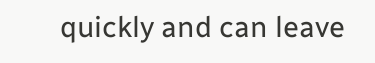quickly and can leave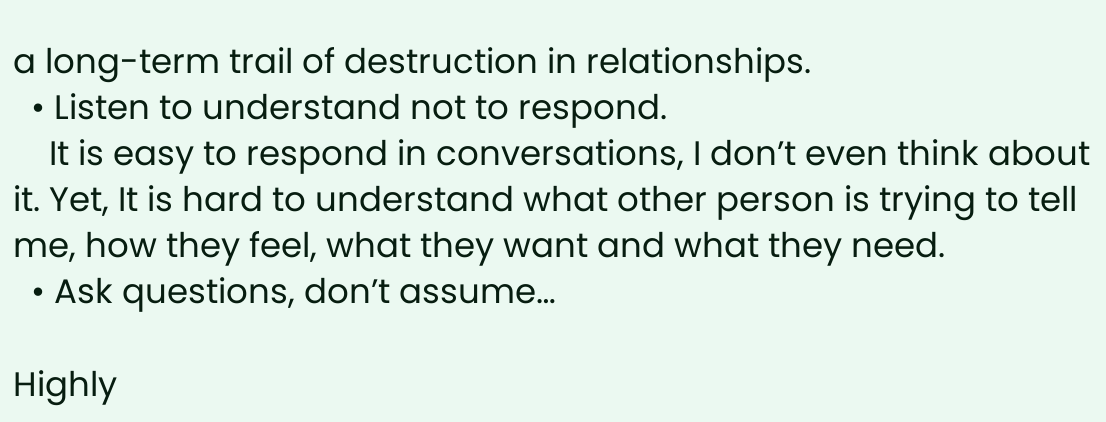a long-term trail of destruction in relationships.
  • Listen to understand not to respond.
    It is easy to respond in conversations, I don’t even think about it. Yet, It is hard to understand what other person is trying to tell me, how they feel, what they want and what they need.
  • Ask questions, don’t assume…

Highly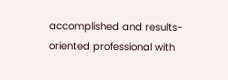accomplished and results-oriented professional with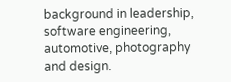background in leadership, software engineering, automotive, photography and design.